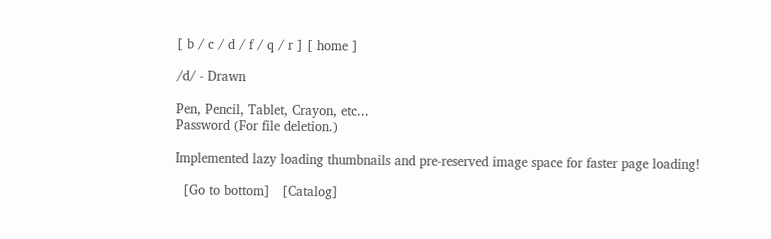[ b / c / d / f / q / r ] [ home ]

/d/ - Drawn

Pen, Pencil, Tablet, Crayon, etc...
Password (For file deletion.)

Implemented lazy loading thumbnails and pre-reserved image space for faster page loading!

  [Go to bottom]   [Catalog]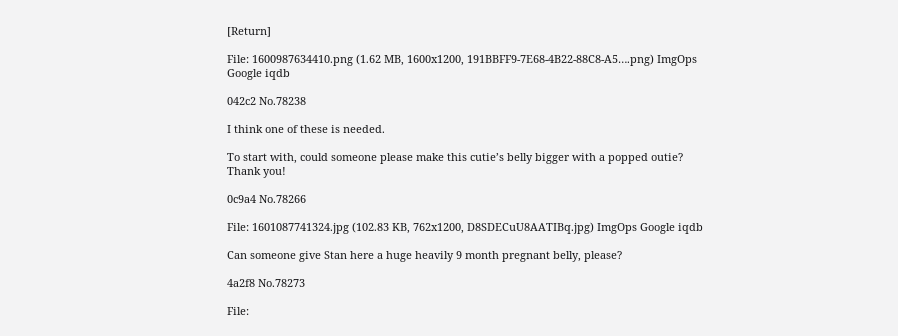[Return]

File: 1600987634410.png (1.62 MB, 1600x1200, 191BBFF9-7E68-4B22-88C8-A5….png) ImgOps Google iqdb

042c2 No.78238

I think one of these is needed.

To start with, could someone please make this cutie’s belly bigger with a popped outie? Thank you!

0c9a4 No.78266

File: 1601087741324.jpg (102.83 KB, 762x1200, D8SDECuU8AATIBq.jpg) ImgOps Google iqdb

Can someone give Stan here a huge heavily 9 month pregnant belly, please?

4a2f8 No.78273

File: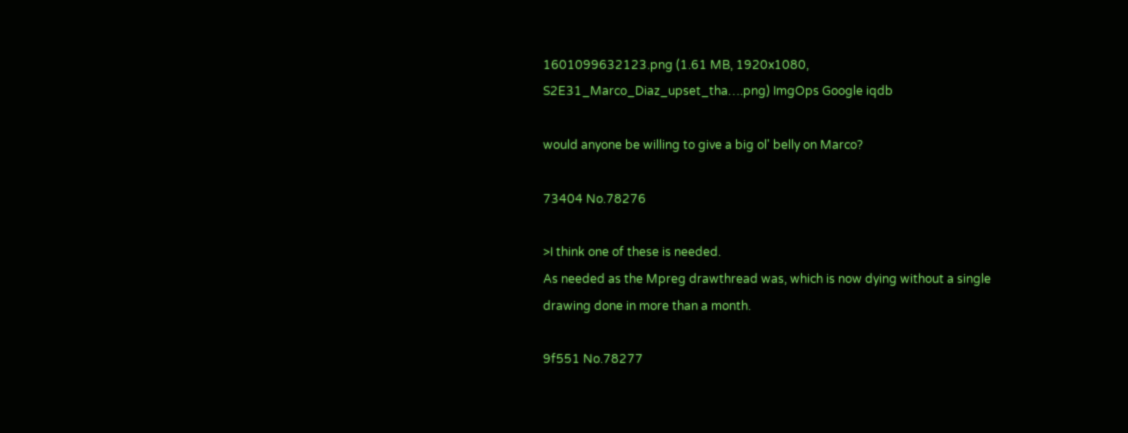1601099632123.png (1.61 MB, 1920x1080, S2E31_Marco_Diaz_upset_tha….png) ImgOps Google iqdb

would anyone be willing to give a big ol' belly on Marco?

73404 No.78276

>I think one of these is needed.
As needed as the Mpreg drawthread was, which is now dying without a single drawing done in more than a month.

9f551 No.78277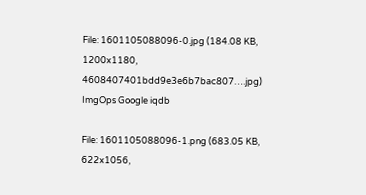File: 1601105088096-0.jpg (184.08 KB, 1200x1180, 4608407401bdd9e3e6b7bac807….jpg) ImgOps Google iqdb

File: 1601105088096-1.png (683.05 KB, 622x1056,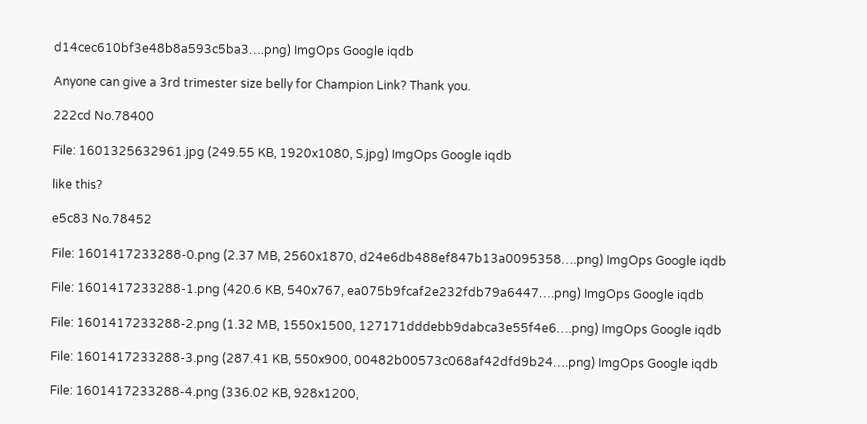d14cec610bf3e48b8a593c5ba3….png) ImgOps Google iqdb

Anyone can give a 3rd trimester size belly for Champion Link? Thank you.

222cd No.78400

File: 1601325632961.jpg (249.55 KB, 1920x1080, S.jpg) ImgOps Google iqdb

like this?

e5c83 No.78452

File: 1601417233288-0.png (2.37 MB, 2560x1870, d24e6db488ef847b13a0095358….png) ImgOps Google iqdb

File: 1601417233288-1.png (420.6 KB, 540x767, ea075b9fcaf2e232fdb79a6447….png) ImgOps Google iqdb

File: 1601417233288-2.png (1.32 MB, 1550x1500, 127171dddebb9dabca3e55f4e6….png) ImgOps Google iqdb

File: 1601417233288-3.png (287.41 KB, 550x900, 00482b00573c068af42dfd9b24….png) ImgOps Google iqdb

File: 1601417233288-4.png (336.02 KB, 928x1200,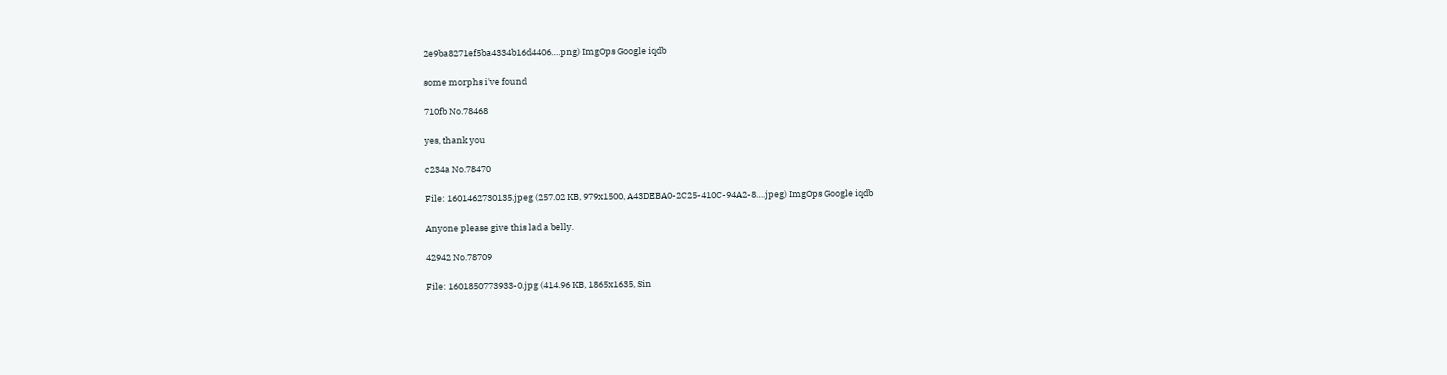2e9ba8271ef5ba4334b16d4406….png) ImgOps Google iqdb

some morphs i've found

710fb No.78468

yes, thank you

c234a No.78470

File: 1601462730135.jpeg (257.02 KB, 979x1500, A43DEBA0-2C25-410C-94A2-8….jpeg) ImgOps Google iqdb

Anyone please give this lad a belly.

42942 No.78709

File: 1601850773933-0.jpg (414.96 KB, 1865x1635, Sin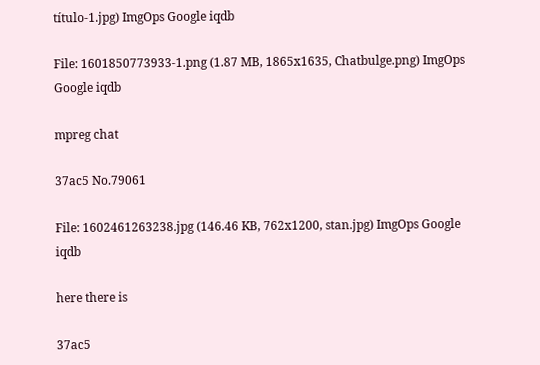título-1.jpg) ImgOps Google iqdb

File: 1601850773933-1.png (1.87 MB, 1865x1635, Chatbulge.png) ImgOps Google iqdb

mpreg chat

37ac5 No.79061

File: 1602461263238.jpg (146.46 KB, 762x1200, stan.jpg) ImgOps Google iqdb

here there is

37ac5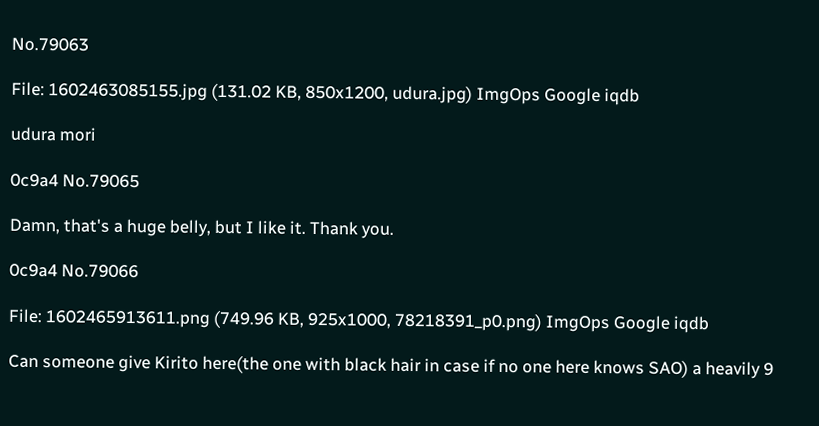No.79063

File: 1602463085155.jpg (131.02 KB, 850x1200, udura.jpg) ImgOps Google iqdb

udura mori

0c9a4 No.79065

Damn, that's a huge belly, but I like it. Thank you.

0c9a4 No.79066

File: 1602465913611.png (749.96 KB, 925x1000, 78218391_p0.png) ImgOps Google iqdb

Can someone give Kirito here(the one with black hair in case if no one here knows SAO) a heavily 9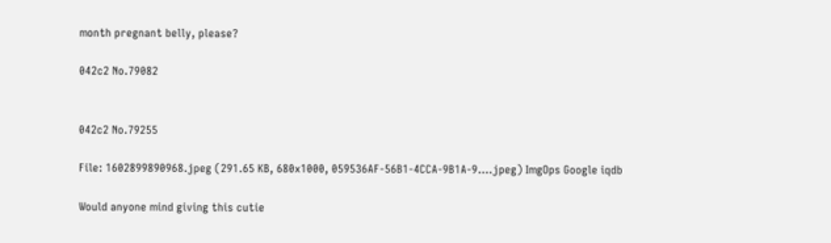month pregnant belly, please?

042c2 No.79082


042c2 No.79255

File: 1602899890968.jpeg (291.65 KB, 680x1000, 059536AF-56B1-4CCA-9B1A-9….jpeg) ImgOps Google iqdb

Would anyone mind giving this cutie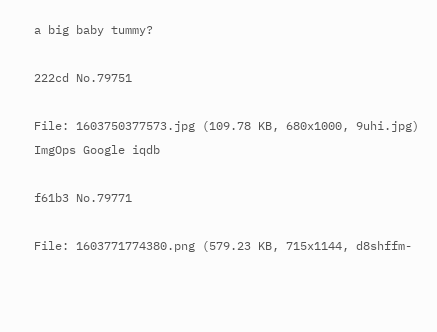a big baby tummy?

222cd No.79751

File: 1603750377573.jpg (109.78 KB, 680x1000, 9uhi.jpg) ImgOps Google iqdb

f61b3 No.79771

File: 1603771774380.png (579.23 KB, 715x1144, d8shffm-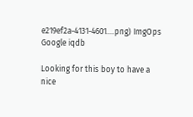e219ef2a-4131-4601….png) ImgOps Google iqdb

Looking for this boy to have a nice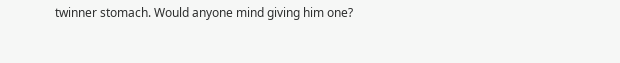twinner stomach. Would anyone mind giving him one?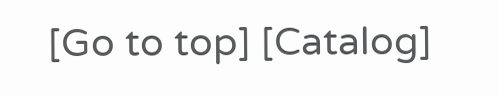[Go to top] [Catalog]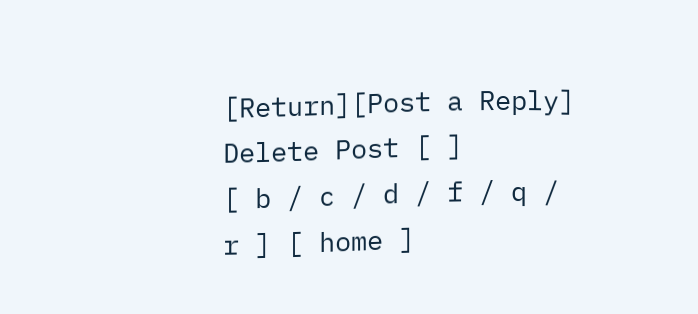[Return][Post a Reply]
Delete Post [ ]
[ b / c / d / f / q / r ] [ home ]